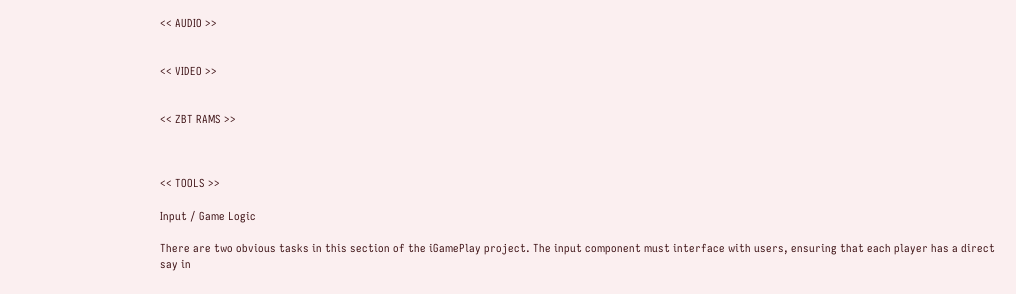<< AUDIO >>


<< VIDEO >>


<< ZBT RAMS >>



<< TOOLS >>

Input / Game Logic

There are two obvious tasks in this section of the iGamePlay project. The input component must interface with users, ensuring that each player has a direct say in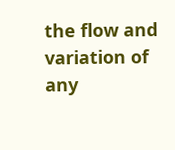the flow and variation of any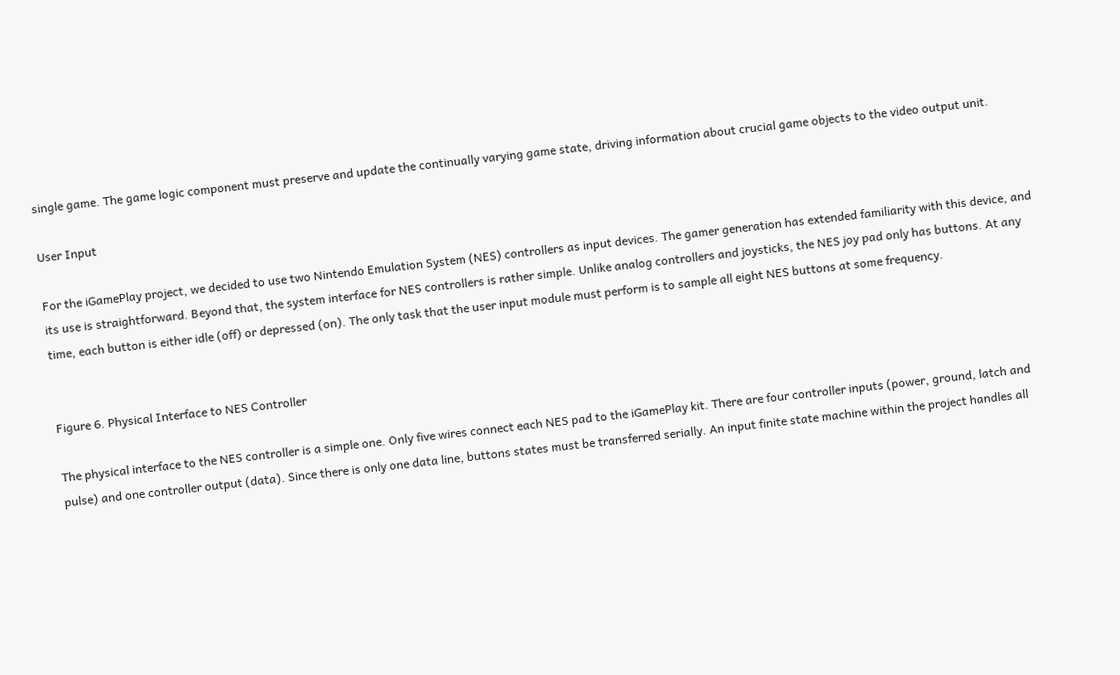single game. The game logic component must preserve and update the continually varying game state, driving information about crucial game objects to the video output unit.

User Input

For the iGamePlay project, we decided to use two Nintendo Emulation System (NES) controllers as input devices. The gamer generation has extended familiarity with this device, and its use is straightforward. Beyond that, the system interface for NES controllers is rather simple. Unlike analog controllers and joysticks, the NES joy pad only has buttons. At any time, each button is either idle (off) or depressed (on). The only task that the user input module must perform is to sample all eight NES buttons at some frequency.


Figure 6. Physical Interface to NES Controller

The physical interface to the NES controller is a simple one. Only five wires connect each NES pad to the iGamePlay kit. There are four controller inputs (power, ground, latch and pulse) and one controller output (data). Since there is only one data line, buttons states must be transferred serially. An input finite state machine within the project handles all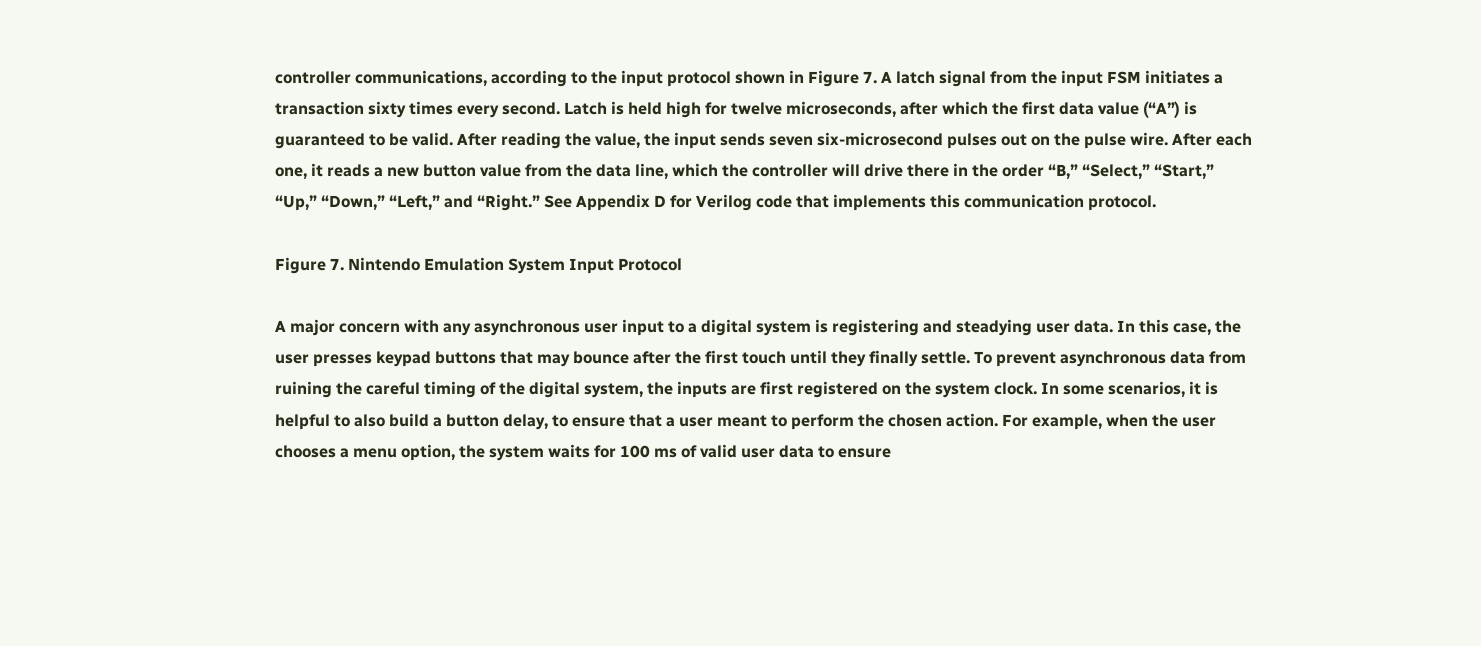controller communications, according to the input protocol shown in Figure 7. A latch signal from the input FSM initiates a transaction sixty times every second. Latch is held high for twelve microseconds, after which the first data value (“A”) is guaranteed to be valid. After reading the value, the input sends seven six-microsecond pulses out on the pulse wire. After each one, it reads a new button value from the data line, which the controller will drive there in the order “B,” “Select,” “Start,” “Up,” “Down,” “Left,” and “Right.” See Appendix D for Verilog code that implements this communication protocol.

Figure 7. Nintendo Emulation System Input Protocol

A major concern with any asynchronous user input to a digital system is registering and steadying user data. In this case, the user presses keypad buttons that may bounce after the first touch until they finally settle. To prevent asynchronous data from ruining the careful timing of the digital system, the inputs are first registered on the system clock. In some scenarios, it is helpful to also build a button delay, to ensure that a user meant to perform the chosen action. For example, when the user chooses a menu option, the system waits for 100 ms of valid user data to ensure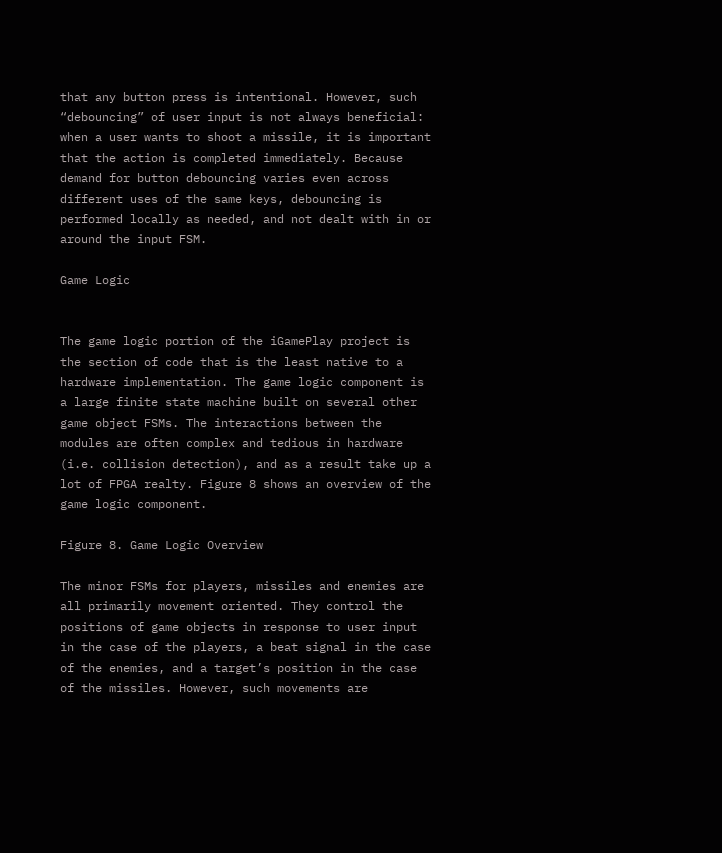that any button press is intentional. However, such “debouncing” of user input is not always beneficial: when a user wants to shoot a missile, it is important that the action is completed immediately. Because demand for button debouncing varies even across different uses of the same keys, debouncing is performed locally as needed, and not dealt with in or around the input FSM.

Game Logic


The game logic portion of the iGamePlay project is the section of code that is the least native to a hardware implementation. The game logic component is a large finite state machine built on several other game object FSMs. The interactions between the modules are often complex and tedious in hardware (i.e. collision detection), and as a result take up a lot of FPGA realty. Figure 8 shows an overview of the game logic component.

Figure 8. Game Logic Overview

The minor FSMs for players, missiles and enemies are all primarily movement oriented. They control the positions of game objects in response to user input in the case of the players, a beat signal in the case of the enemies, and a target’s position in the case of the missiles. However, such movements are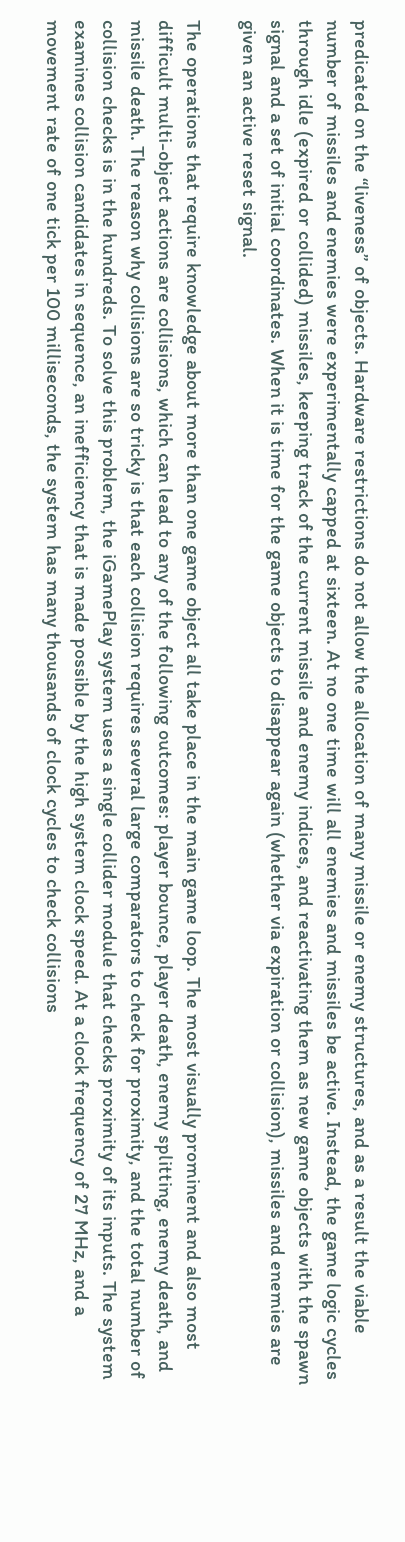predicated on the “liveness” of objects. Hardware restrictions do not allow the allocation of many missile or enemy structures, and as a result the viable number of missiles and enemies were experimentally capped at sixteen. At no one time will all enemies and missiles be active. Instead, the game logic cycles through idle (expired or collided) missiles, keeping track of the current missile and enemy indices, and reactivating them as new game objects with the spawn signal and a set of initial coordinates. When it is time for the game objects to disappear again (whether via expiration or collision), missiles and enemies are given an active reset signal.

The operations that require knowledge about more than one game object all take place in the main game loop. The most visually prominent and also most difficult multi-object actions are collisions, which can lead to any of the following outcomes: player bounce, player death, enemy splitting, enemy death, and missile death. The reason why collisions are so tricky is that each collision requires several large comparators to check for proximity, and the total number of collision checks is in the hundreds. To solve this problem, the iGamePlay system uses a single collider module that checks proximity of its inputs. The system examines collision candidates in sequence, an inefficiency that is made possible by the high system clock speed. At a clock frequency of 27 MHz, and a movement rate of one tick per 100 milliseconds, the system has many thousands of clock cycles to check collisions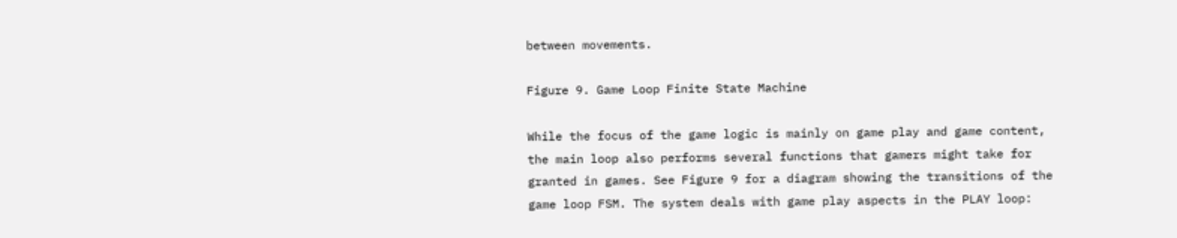between movements.

Figure 9. Game Loop Finite State Machine

While the focus of the game logic is mainly on game play and game content, the main loop also performs several functions that gamers might take for granted in games. See Figure 9 for a diagram showing the transitions of the game loop FSM. The system deals with game play aspects in the PLAY loop: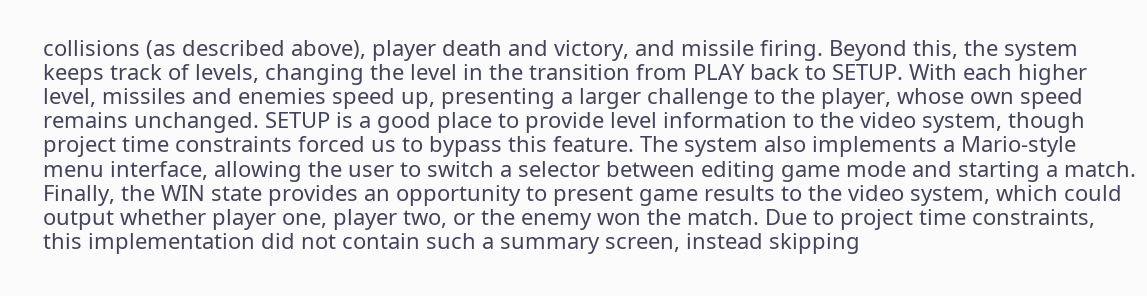collisions (as described above), player death and victory, and missile firing. Beyond this, the system keeps track of levels, changing the level in the transition from PLAY back to SETUP. With each higher level, missiles and enemies speed up, presenting a larger challenge to the player, whose own speed remains unchanged. SETUP is a good place to provide level information to the video system, though project time constraints forced us to bypass this feature. The system also implements a Mario-style menu interface, allowing the user to switch a selector between editing game mode and starting a match. Finally, the WIN state provides an opportunity to present game results to the video system, which could output whether player one, player two, or the enemy won the match. Due to project time constraints, this implementation did not contain such a summary screen, instead skipping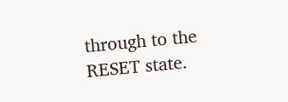through to the RESET state.